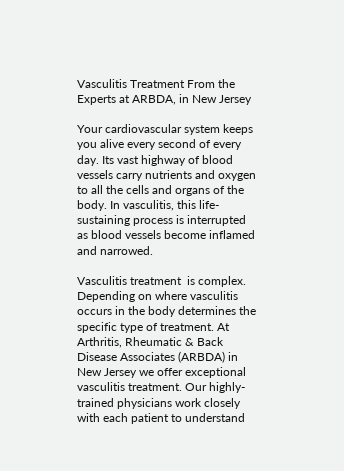Vasculitis Treatment From the Experts at ARBDA, in New Jersey

Your cardiovascular system keeps you alive every second of every day. Its vast highway of blood vessels carry nutrients and oxygen to all the cells and organs of the body. In vasculitis, this life-sustaining process is interrupted as blood vessels become inflamed and narrowed.

Vasculitis treatment  is complex. Depending on where vasculitis occurs in the body determines the specific type of treatment. At Arthritis, Rheumatic & Back Disease Associates (ARBDA) in New Jersey we offer exceptional vasculitis treatment. Our highly-trained physicians work closely with each patient to understand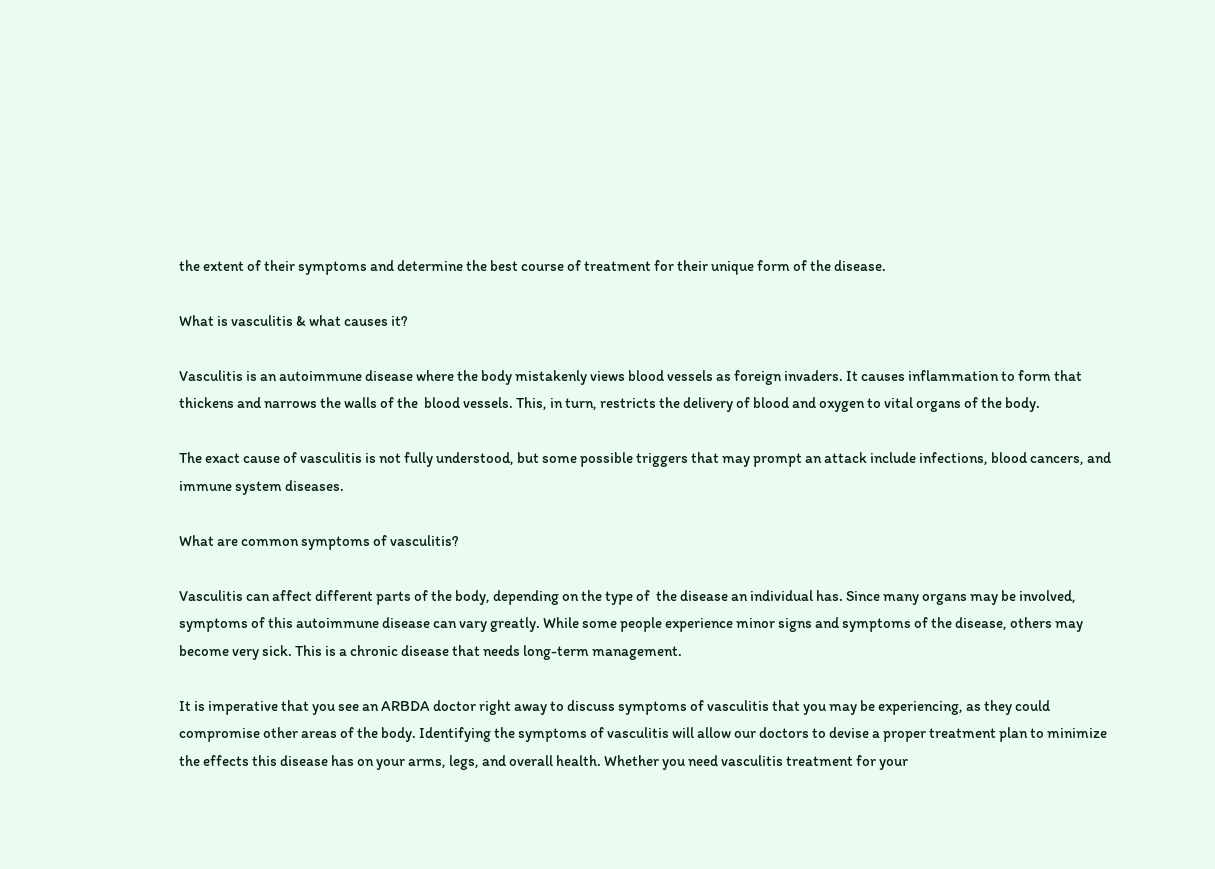the extent of their symptoms and determine the best course of treatment for their unique form of the disease.

What is vasculitis & what causes it?

Vasculitis is an autoimmune disease where the body mistakenly views blood vessels as foreign invaders. It causes inflammation to form that thickens and narrows the walls of the  blood vessels. This, in turn, restricts the delivery of blood and oxygen to vital organs of the body.

The exact cause of vasculitis is not fully understood, but some possible triggers that may prompt an attack include infections, blood cancers, and immune system diseases.

What are common symptoms of vasculitis?

Vasculitis can affect different parts of the body, depending on the type of  the disease an individual has. Since many organs may be involved, symptoms of this autoimmune disease can vary greatly. While some people experience minor signs and symptoms of the disease, others may become very sick. This is a chronic disease that needs long-term management.

It is imperative that you see an ARBDA doctor right away to discuss symptoms of vasculitis that you may be experiencing, as they could compromise other areas of the body. Identifying the symptoms of vasculitis will allow our doctors to devise a proper treatment plan to minimize the effects this disease has on your arms, legs, and overall health. Whether you need vasculitis treatment for your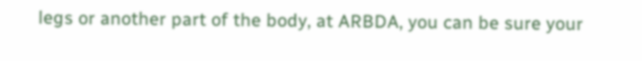legs or another part of the body, at ARBDA, you can be sure your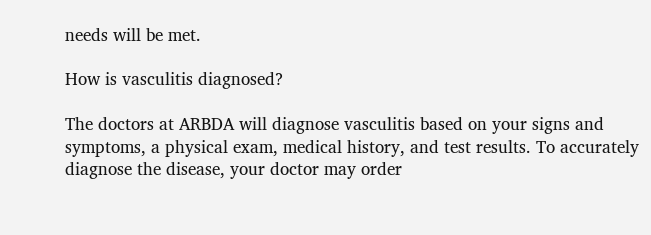needs will be met.

How is vasculitis diagnosed?

The doctors at ARBDA will diagnose vasculitis based on your signs and symptoms, a physical exam, medical history, and test results. To accurately diagnose the disease, your doctor may order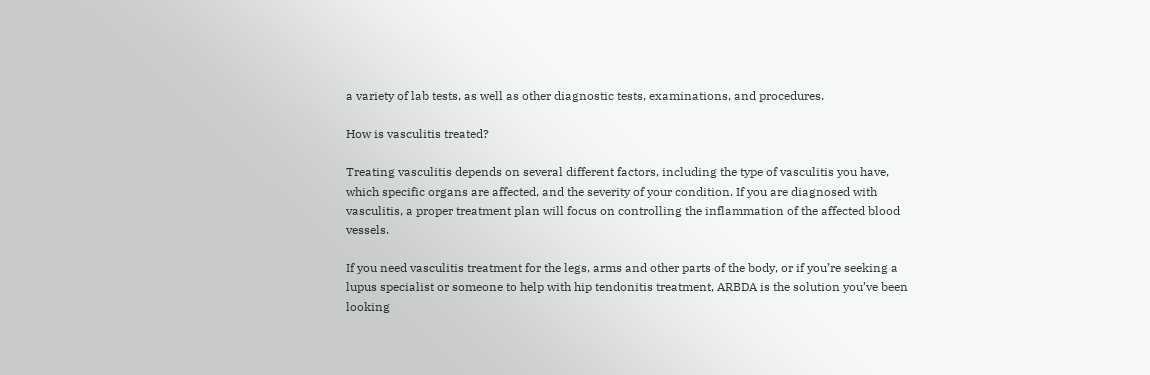a variety of lab tests, as well as other diagnostic tests, examinations, and procedures.

How is vasculitis treated?

Treating vasculitis depends on several different factors, including the type of vasculitis you have, which specific organs are affected, and the severity of your condition. If you are diagnosed with vasculitis, a proper treatment plan will focus on controlling the inflammation of the affected blood vessels.

If you need vasculitis treatment for the legs, arms and other parts of the body, or if you’re seeking a lupus specialist or someone to help with hip tendonitis treatment, ARBDA is the solution you’ve been looking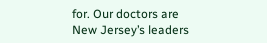for. Our doctors are New Jersey’s leaders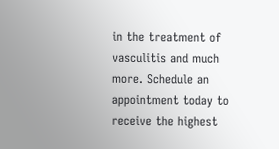in the treatment of vasculitis and much more. Schedule an appointment today to receive the highest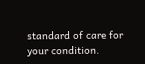standard of care for your condition.